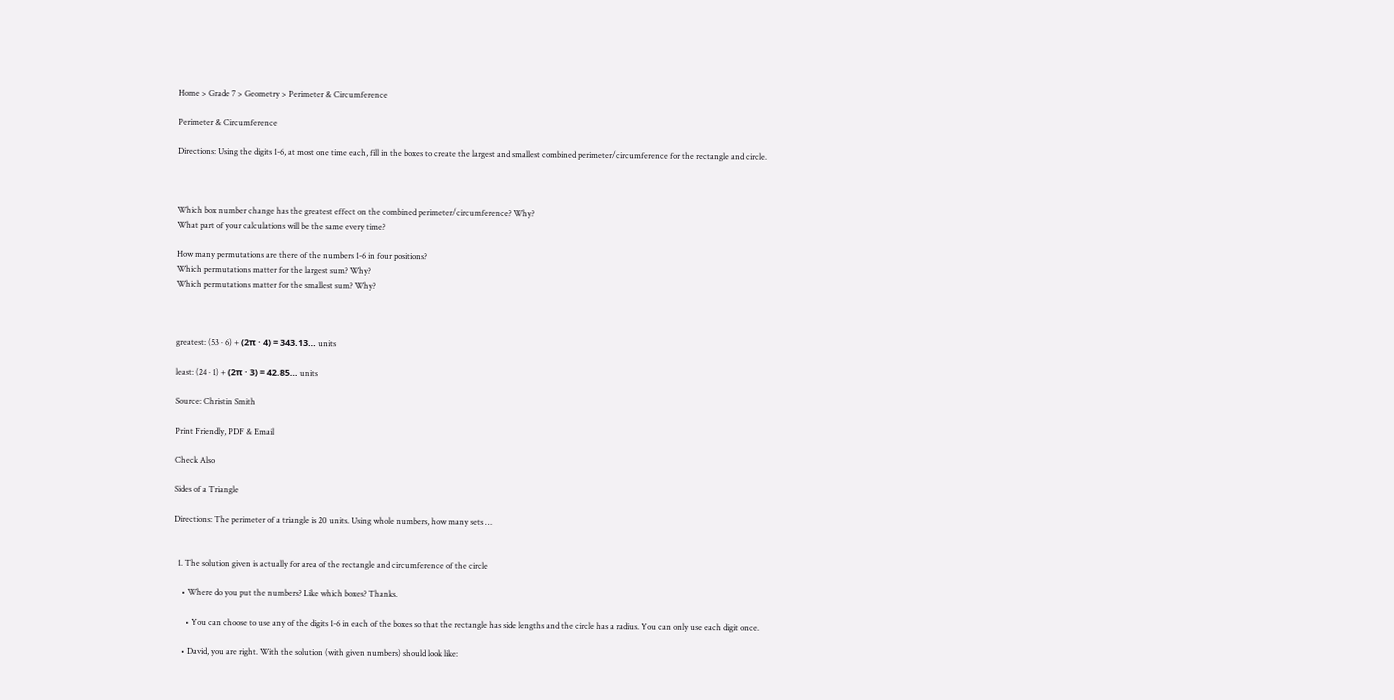Home > Grade 7 > Geometry > Perimeter & Circumference

Perimeter & Circumference

Directions: Using the digits 1-6, at most one time each, fill in the boxes to create the largest and smallest combined perimeter/circumference for the rectangle and circle.



Which box number change has the greatest effect on the combined perimeter/circumference? Why?
What part of your calculations will be the same every time?

How many permutations are there of the numbers 1-6 in four positions?
Which permutations matter for the largest sum? Why?
Which permutations matter for the smallest sum? Why?



greatest: (53 · 6) + (2π · 4) = 343.13… units

least: (24 · 1) + (2π · 3) = 42.85… units

Source: Christin Smith

Print Friendly, PDF & Email

Check Also

Sides of a Triangle

Directions: The perimeter of a triangle is 20 units. Using whole numbers, how many sets …


  1. The solution given is actually for area of the rectangle and circumference of the circle

    • Where do you put the numbers? Like which boxes? Thanks.

      • You can choose to use any of the digits 1-6 in each of the boxes so that the rectangle has side lengths and the circle has a radius. You can only use each digit once.

    • David, you are right. With the solution (with given numbers) should look like: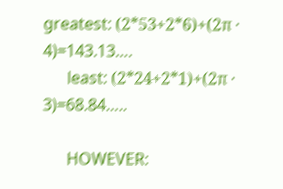greatest: (2*53+2*6)+(2π · 4)=143.13….
      least: (2*24+2*1)+(2π · 3)=68.84…..

      HOWEVER: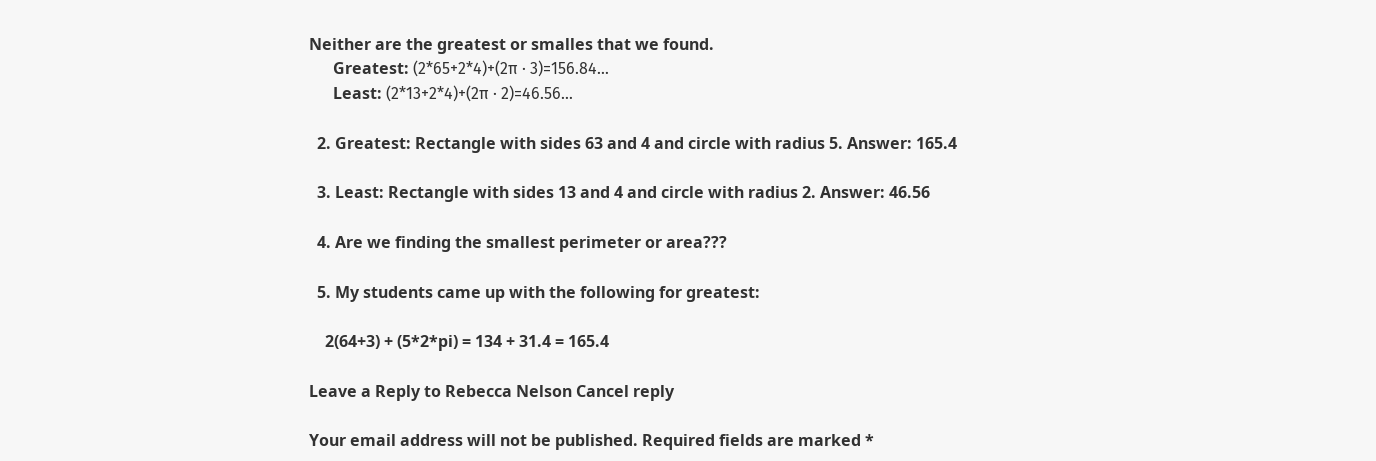Neither are the greatest or smalles that we found.
      Greatest: (2*65+2*4)+(2π · 3)=156.84…
      Least: (2*13+2*4)+(2π · 2)=46.56…

  2. Greatest: Rectangle with sides 63 and 4 and circle with radius 5. Answer: 165.4

  3. Least: Rectangle with sides 13 and 4 and circle with radius 2. Answer: 46.56

  4. Are we finding the smallest perimeter or area???

  5. My students came up with the following for greatest:

    2(64+3) + (5*2*pi) = 134 + 31.4 = 165.4

Leave a Reply to Rebecca Nelson Cancel reply

Your email address will not be published. Required fields are marked *